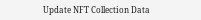Update NFT Collection Data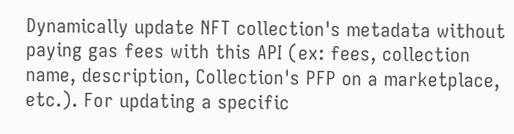Dynamically update NFT collection's metadata without paying gas fees with this API (ex: fees, collection name, description, Collection's PFP on a marketplace, etc.). For updating a specific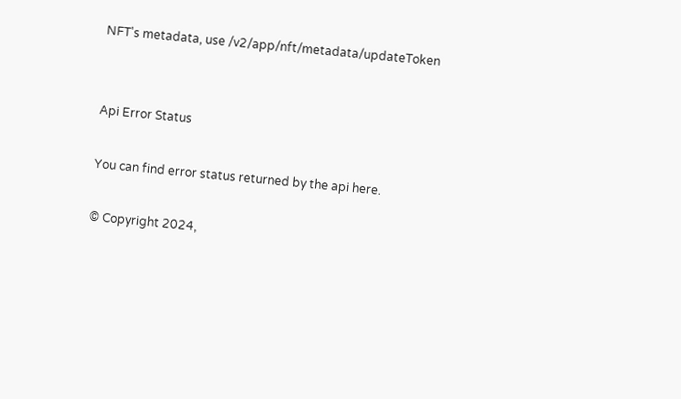NFT's metadata, use /v2/app/nft/metadata/updateToken


Api Error Status

You can find error status returned by the api here.

© Copyright 2024,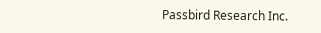Passbird Research Inc.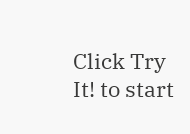Click Try It! to start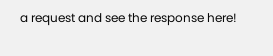a request and see the response here!